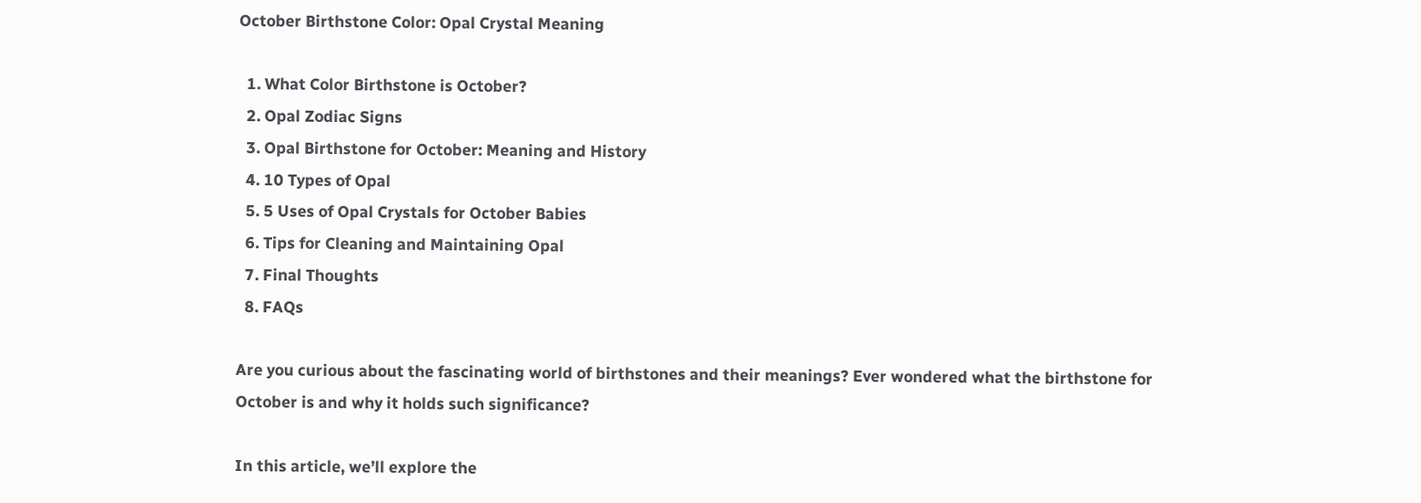October Birthstone Color: Opal Crystal Meaning

  1. What Color Birthstone is October?
  2. Opal Zodiac Signs
  3. Opal Birthstone for October: Meaning and History
  4. 10 Types of Opal
  5. 5 Uses of Opal Crystals for October Babies
  6. Tips for Cleaning and Maintaining Opal
  7. Final Thoughts
  8. FAQs

Are you curious about the fascinating world of birthstones and their meanings? Ever wondered what the birthstone for October is and why it holds such significance?

In this article, we’ll explore the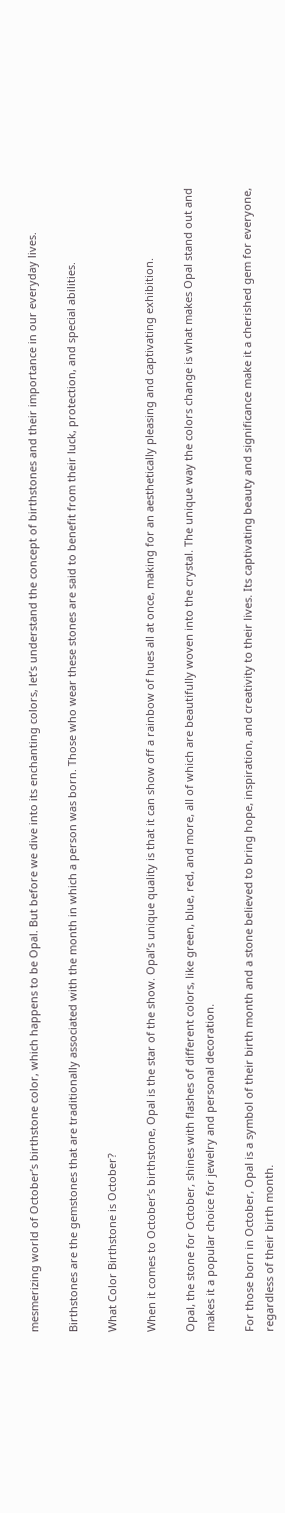mesmerizing world of October’s birthstone color, which happens to be Opal. But before we dive into its enchanting colors, let’s understand the concept of birthstones and their importance in our everyday lives.

Birthstones are the gemstones that are traditionally associated with the month in which a person was born. Those who wear these stones are said to benefit from their luck, protection, and special abilities.

What Color Birthstone is October?

When it comes to October’s birthstone, Opal is the star of the show. Opal’s unique quality is that it can show off a rainbow of hues all at once, making for an aesthetically pleasing and captivating exhibition.

Opal, the stone for October, shines with flashes of different colors, like green, blue, red, and more, all of which are beautifully woven into the crystal. The unique way the colors change is what makes Opal stand out and makes it a popular choice for jewelry and personal decoration.

For those born in October, Opal is a symbol of their birth month and a stone believed to bring hope, inspiration, and creativity to their lives. Its captivating beauty and significance make it a cherished gem for everyone, regardless of their birth month.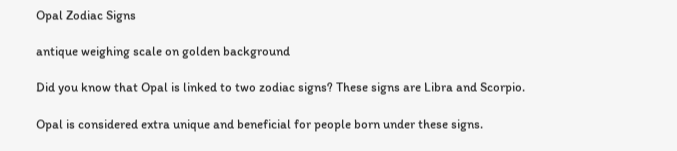Opal Zodiac Signs

antique weighing scale on golden background

Did you know that Opal is linked to two zodiac signs? These signs are Libra and Scorpio.

Opal is considered extra unique and beneficial for people born under these signs.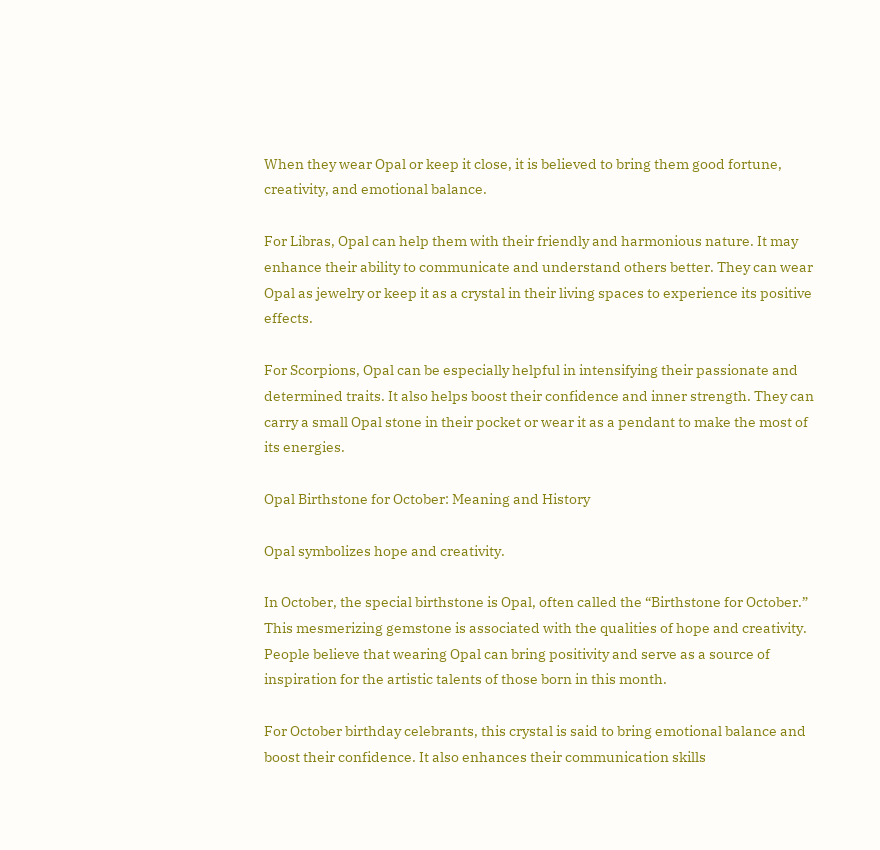When they wear Opal or keep it close, it is believed to bring them good fortune, creativity, and emotional balance.

For Libras, Opal can help them with their friendly and harmonious nature. It may enhance their ability to communicate and understand others better. They can wear Opal as jewelry or keep it as a crystal in their living spaces to experience its positive effects.

For Scorpions, Opal can be especially helpful in intensifying their passionate and determined traits. It also helps boost their confidence and inner strength. They can carry a small Opal stone in their pocket or wear it as a pendant to make the most of its energies.

Opal Birthstone for October: Meaning and History

Opal symbolizes hope and creativity.

In October, the special birthstone is Opal, often called the “Birthstone for October.” This mesmerizing gemstone is associated with the qualities of hope and creativity. People believe that wearing Opal can bring positivity and serve as a source of inspiration for the artistic talents of those born in this month.

For October birthday celebrants, this crystal is said to bring emotional balance and boost their confidence. It also enhances their communication skills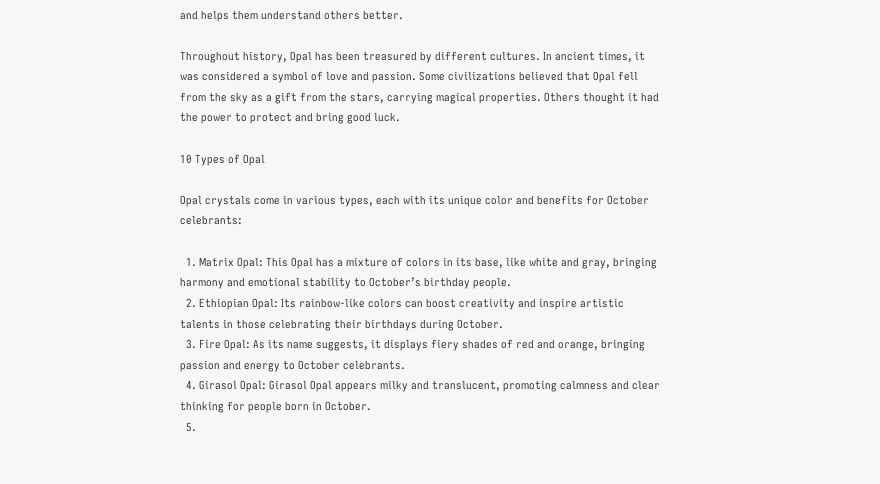and helps them understand others better.

Throughout history, Opal has been treasured by different cultures. In ancient times, it was considered a symbol of love and passion. Some civilizations believed that Opal fell from the sky as a gift from the stars, carrying magical properties. Others thought it had the power to protect and bring good luck.

10 Types of Opal

Opal crystals come in various types, each with its unique color and benefits for October celebrants:

  1. Matrix Opal: This Opal has a mixture of colors in its base, like white and gray, bringing harmony and emotional stability to October’s birthday people.
  2. Ethiopian Opal: Its rainbow-like colors can boost creativity and inspire artistic talents in those celebrating their birthdays during October.
  3. Fire Opal: As its name suggests, it displays fiery shades of red and orange, bringing passion and energy to October celebrants.
  4. Girasol Opal: Girasol Opal appears milky and translucent, promoting calmness and clear thinking for people born in October.
  5.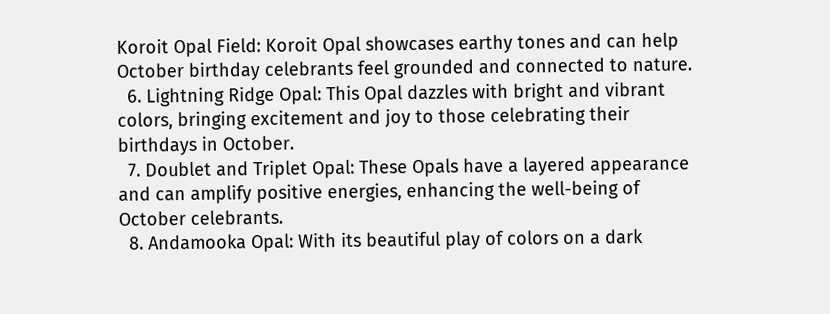Koroit Opal Field: Koroit Opal showcases earthy tones and can help October birthday celebrants feel grounded and connected to nature.
  6. Lightning Ridge Opal: This Opal dazzles with bright and vibrant colors, bringing excitement and joy to those celebrating their birthdays in October.
  7. Doublet and Triplet Opal: These Opals have a layered appearance and can amplify positive energies, enhancing the well-being of October celebrants.
  8. Andamooka Opal: With its beautiful play of colors on a dark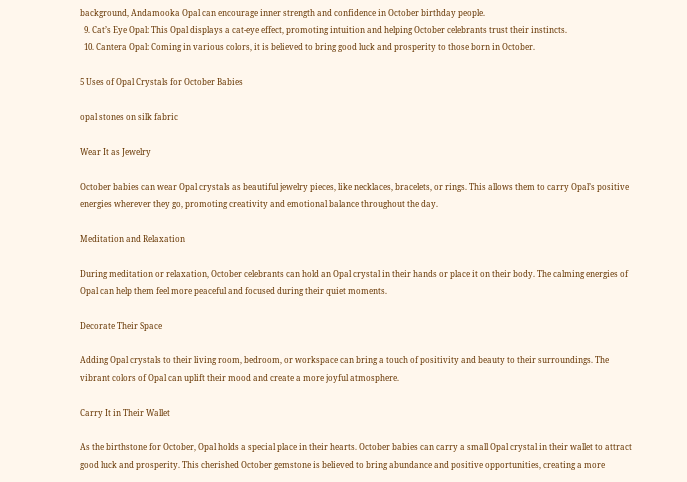background, Andamooka Opal can encourage inner strength and confidence in October birthday people.
  9. Cat’s Eye Opal: This Opal displays a cat-eye effect, promoting intuition and helping October celebrants trust their instincts.
  10. Cantera Opal: Coming in various colors, it is believed to bring good luck and prosperity to those born in October.

5 Uses of Opal Crystals for October Babies

opal stones on silk fabric

Wear It as Jewelry

October babies can wear Opal crystals as beautiful jewelry pieces, like necklaces, bracelets, or rings. This allows them to carry Opal’s positive energies wherever they go, promoting creativity and emotional balance throughout the day.

Meditation and Relaxation

During meditation or relaxation, October celebrants can hold an Opal crystal in their hands or place it on their body. The calming energies of Opal can help them feel more peaceful and focused during their quiet moments.

Decorate Their Space

Adding Opal crystals to their living room, bedroom, or workspace can bring a touch of positivity and beauty to their surroundings. The vibrant colors of Opal can uplift their mood and create a more joyful atmosphere.

Carry It in Their Wallet

As the birthstone for October, Opal holds a special place in their hearts. October babies can carry a small Opal crystal in their wallet to attract good luck and prosperity. This cherished October gemstone is believed to bring abundance and positive opportunities, creating a more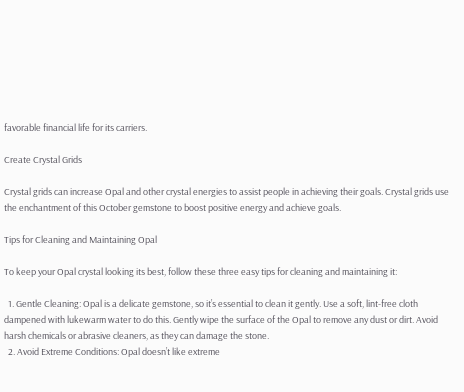favorable financial life for its carriers.

Create Crystal Grids

Crystal grids can increase Opal and other crystal energies to assist people in achieving their goals. Crystal grids use the enchantment of this October gemstone to boost positive energy and achieve goals.

Tips for Cleaning and Maintaining Opal

To keep your Opal crystal looking its best, follow these three easy tips for cleaning and maintaining it:

  1. Gentle Cleaning: Opal is a delicate gemstone, so it’s essential to clean it gently. Use a soft, lint-free cloth dampened with lukewarm water to do this. Gently wipe the surface of the Opal to remove any dust or dirt. Avoid harsh chemicals or abrasive cleaners, as they can damage the stone.
  2. Avoid Extreme Conditions: Opal doesn’t like extreme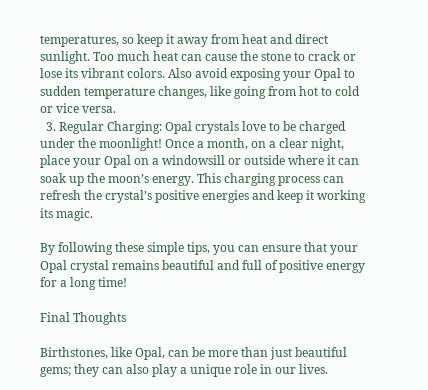temperatures, so keep it away from heat and direct sunlight. Too much heat can cause the stone to crack or lose its vibrant colors. Also avoid exposing your Opal to sudden temperature changes, like going from hot to cold or vice versa.
  3. Regular Charging: Opal crystals love to be charged under the moonlight! Once a month, on a clear night, place your Opal on a windowsill or outside where it can soak up the moon’s energy. This charging process can refresh the crystal’s positive energies and keep it working its magic.

By following these simple tips, you can ensure that your Opal crystal remains beautiful and full of positive energy for a long time!

Final Thoughts

Birthstones, like Opal, can be more than just beautiful gems; they can also play a unique role in our lives.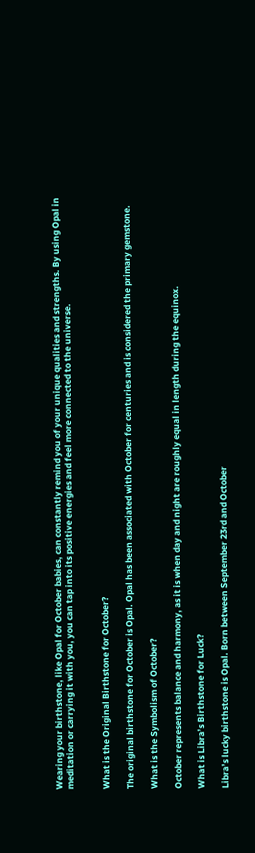Wearing your birthstone, like Opal for October babies, can constantly remind you of your unique qualities and strengths. By using Opal in meditation or carrying it with you, you can tap into its positive energies and feel more connected to the universe.


What is the Original Birthstone for October?

The original birthstone for October is Opal. Opal has been associated with October for centuries and is considered the primary gemstone.

What is the Symbolism of October?

October represents balance and harmony, as it is when day and night are roughly equal in length during the equinox.

What is Libra’s Birthstone for Luck?

Libra’s lucky birthstone is Opal. Born between September 23rd and October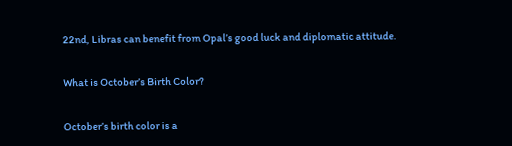22nd, Libras can benefit from Opal’s good luck and diplomatic attitude.

What is October’s Birth Color?

October’s birth color is a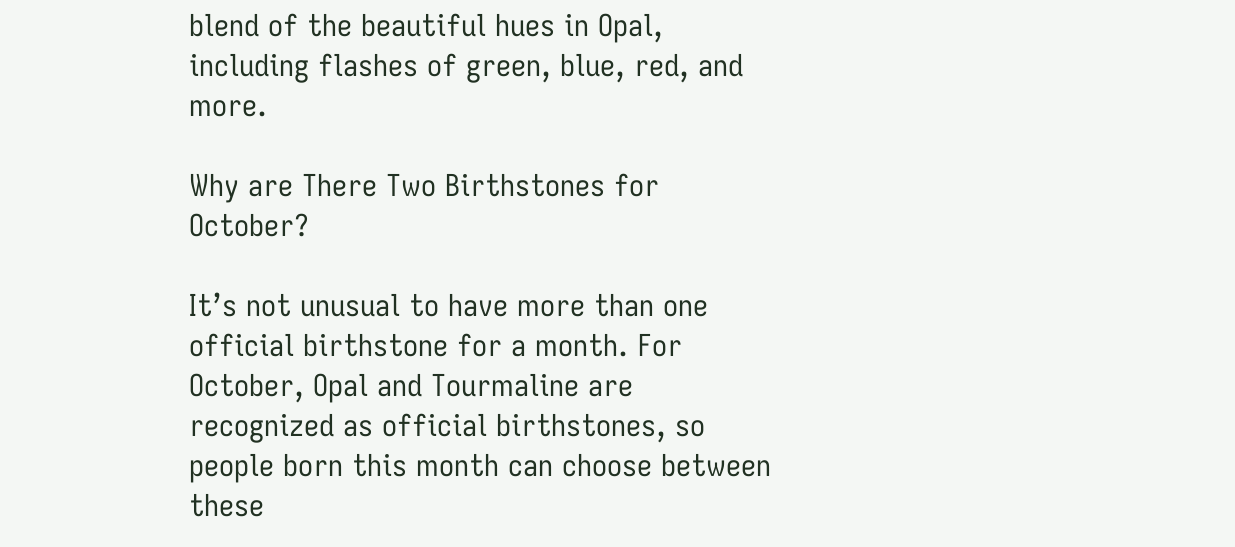blend of the beautiful hues in Opal, including flashes of green, blue, red, and more.

Why are There Two Birthstones for October?

It’s not unusual to have more than one official birthstone for a month. For October, Opal and Tourmaline are recognized as official birthstones, so people born this month can choose between these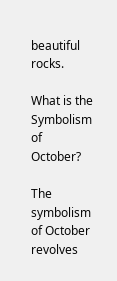beautiful rocks.

What is the Symbolism of October?

The symbolism of October revolves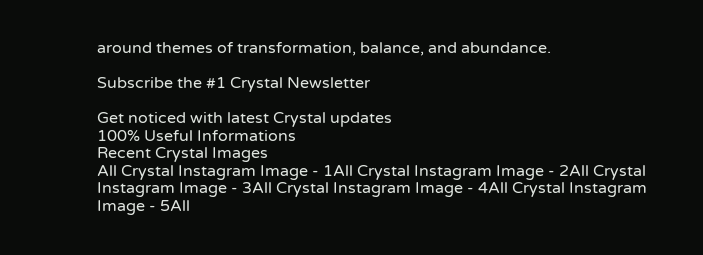around themes of transformation, balance, and abundance.

Subscribe the #1 Crystal Newsletter

Get noticed with latest Crystal updates
100% Useful Informations
Recent Crystal Images
All Crystal Instagram Image - 1All Crystal Instagram Image - 2All Crystal Instagram Image - 3All Crystal Instagram Image - 4All Crystal Instagram Image - 5All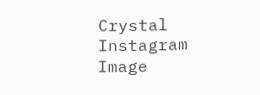Crystal Instagram Image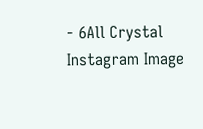- 6All Crystal Instagram Image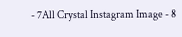- 7All Crystal Instagram Image - 8